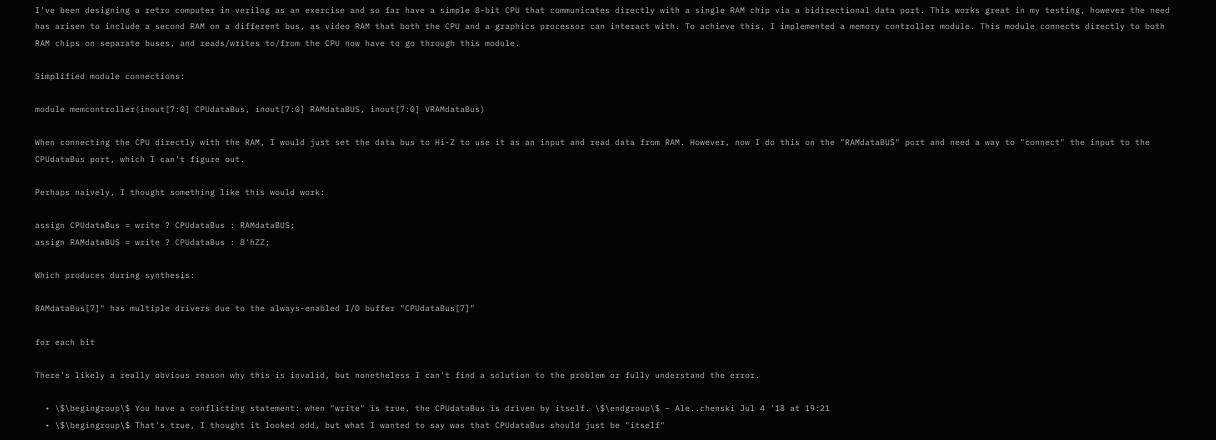I've been designing a retro computer in verilog as an exercise and so far have a simple 8-bit CPU that communicates directly with a single RAM chip via a bidirectional data port. This works great in my testing, however the need has arisen to include a second RAM on a different bus, as video RAM that both the CPU and a graphics processor can interact with. To achieve this, I implemented a memory controller module. This module connects directly to both RAM chips on separate buses, and reads/writes to/from the CPU now have to go through this module.

Simplified module connections:

module memcontroller(inout[7:0] CPUdataBus, inout[7:0] RAMdataBUS, inout[7:0] VRAMdataBus)

When connecting the CPU directly with the RAM, I would just set the data bus to Hi-Z to use it as an input and read data from RAM. However, now I do this on the "RAMdataBUS" port and need a way to "connect" the input to the CPUdataBus port, which I can't figure out.

Perhaps naively, I thought something like this would work:

assign CPUdataBus = write ? CPUdataBus : RAMdataBUS;
assign RAMdataBUS = write ? CPUdataBus : 8'hZZ;

Which produces during synthesis:

RAMdataBus[7]" has multiple drivers due to the always-enabled I/O buffer "CPUdataBus[7]"

for each bit

There's likely a really obvious reason why this is invalid, but nonetheless I can't find a solution to the problem or fully understand the error.

  • \$\begingroup\$ You have a conflicting statement: when "write" is true, the CPUdataBus is driven by itself. \$\endgroup\$ – Ale..chenski Jul 4 '18 at 19:21
  • \$\begingroup\$ That's true, I thought it looked odd, but what I wanted to say was that CPUdataBus should just be "itself"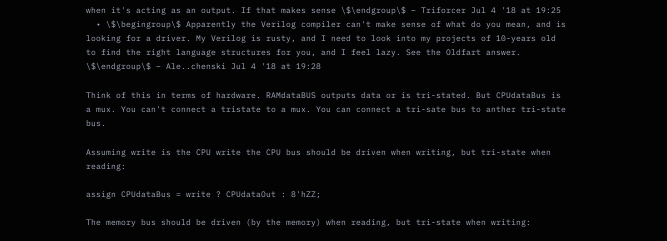when it's acting as an output. If that makes sense \$\endgroup\$ – Triforcer Jul 4 '18 at 19:25
  • \$\begingroup\$ Apparently the Verilog compiler can't make sense of what do you mean, and is looking for a driver. My Verilog is rusty, and I need to look into my projects of 10-years old to find the right language structures for you, and I feel lazy. See the Oldfart answer. \$\endgroup\$ – Ale..chenski Jul 4 '18 at 19:28

Think of this in terms of hardware. RAMdataBUS outputs data or is tri-stated. But CPUdataBus is a mux. You can't connect a tristate to a mux. You can connect a tri-sate bus to anther tri-state bus.

Assuming write is the CPU write the CPU bus should be driven when writing, but tri-state when reading:

assign CPUdataBus = write ? CPUdataOut : 8'hZZ;

The memory bus should be driven (by the memory) when reading, but tri-state when writing: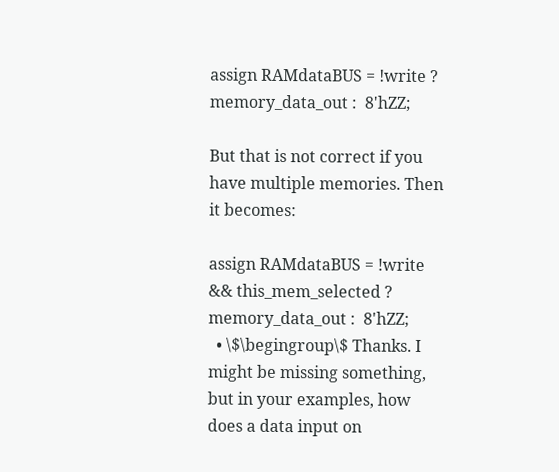assign RAMdataBUS = !write ? memory_data_out :  8'hZZ;

But that is not correct if you have multiple memories. Then it becomes:

assign RAMdataBUS = !write && this_mem_selected ? memory_data_out :  8'hZZ;
  • \$\begingroup\$ Thanks. I might be missing something, but in your examples, how does a data input on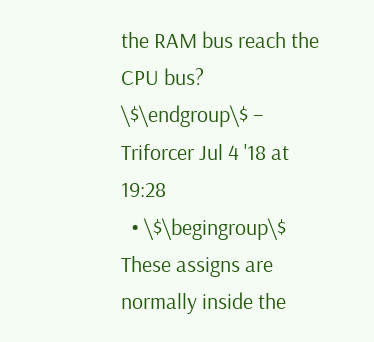the RAM bus reach the CPU bus? \$\endgroup\$ – Triforcer Jul 4 '18 at 19:28
  • \$\begingroup\$ These assigns are normally inside the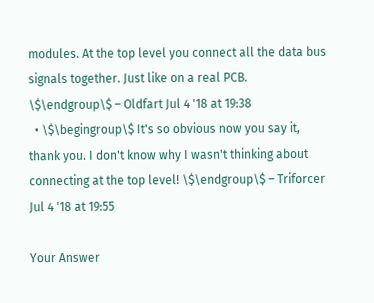modules. At the top level you connect all the data bus signals together. Just like on a real PCB. \$\endgroup\$ – Oldfart Jul 4 '18 at 19:38
  • \$\begingroup\$ It's so obvious now you say it, thank you. I don't know why I wasn't thinking about connecting at the top level! \$\endgroup\$ – Triforcer Jul 4 '18 at 19:55

Your Answer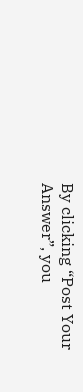By clicking “Post Your Answer”, you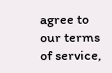agree to our terms of service,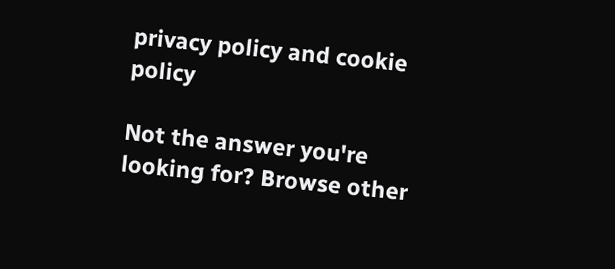privacy policy and cookie policy

Not the answer you're looking for? Browse other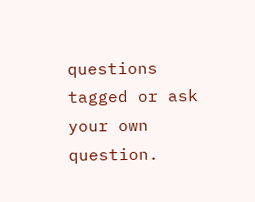questions tagged or ask your own question.